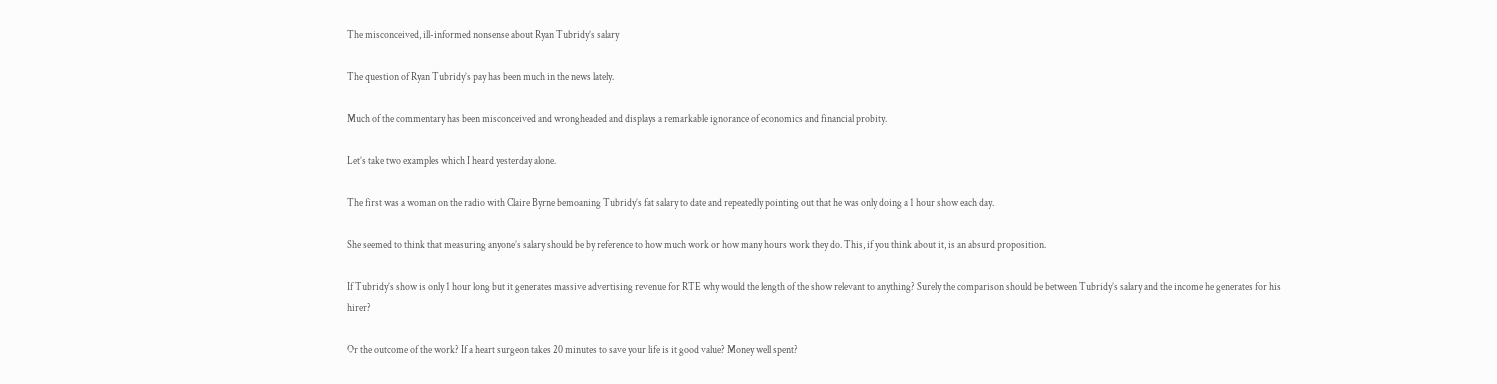The misconceived, ill-informed nonsense about Ryan Tubridy’s salary

The question of Ryan Tubridy’s pay has been much in the news lately.

Much of the commentary has been misconceived and wrongheaded and displays a remarkable ignorance of economics and financial probity.

Let’s take two examples which I heard yesterday alone.

The first was a woman on the radio with Claire Byrne bemoaning Tubridy’s fat salary to date and repeatedly pointing out that he was only doing a 1 hour show each day.

She seemed to think that measuring anyone’s salary should be by reference to how much work or how many hours work they do. This, if you think about it, is an absurd proposition.

If Tubridy’s show is only 1 hour long but it generates massive advertising revenue for RTE why would the length of the show relevant to anything? Surely the comparison should be between Tubridy’s salary and the income he generates for his hirer?

Or the outcome of the work? If a heart surgeon takes 20 minutes to save your life is it good value? Money well spent?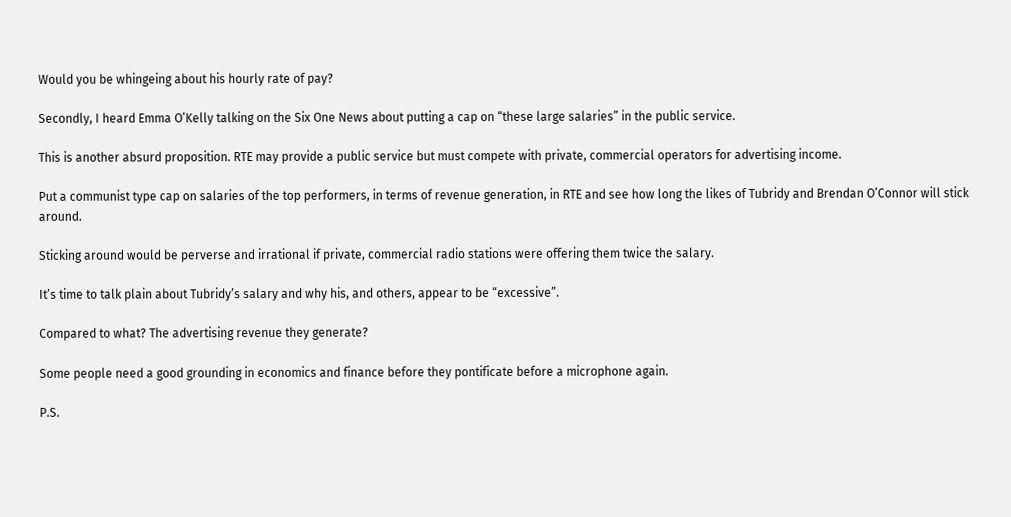Would you be whingeing about his hourly rate of pay?

Secondly, I heard Emma O’Kelly talking on the Six One News about putting a cap on “these large salaries” in the public service.

This is another absurd proposition. RTE may provide a public service but must compete with private, commercial operators for advertising income.

Put a communist type cap on salaries of the top performers, in terms of revenue generation, in RTE and see how long the likes of Tubridy and Brendan O’Connor will stick around.

Sticking around would be perverse and irrational if private, commercial radio stations were offering them twice the salary.

It’s time to talk plain about Tubridy’s salary and why his, and others, appear to be “excessive”.

Compared to what? The advertising revenue they generate?

Some people need a good grounding in economics and finance before they pontificate before a microphone again.

P.S.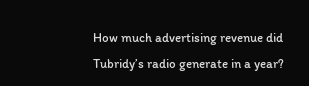How much advertising revenue did Tubridy’s radio generate in a year?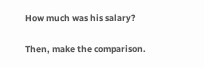How much was his salary?

Then, make the comparison.